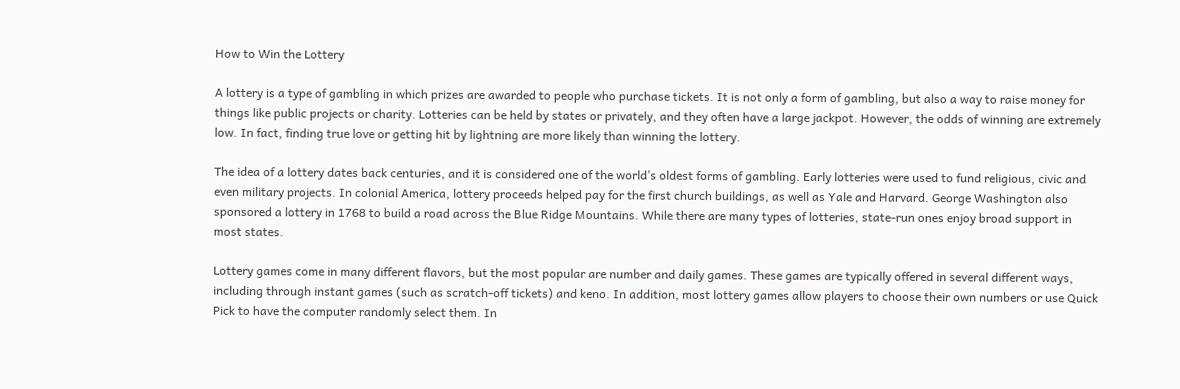How to Win the Lottery

A lottery is a type of gambling in which prizes are awarded to people who purchase tickets. It is not only a form of gambling, but also a way to raise money for things like public projects or charity. Lotteries can be held by states or privately, and they often have a large jackpot. However, the odds of winning are extremely low. In fact, finding true love or getting hit by lightning are more likely than winning the lottery.

The idea of a lottery dates back centuries, and it is considered one of the world’s oldest forms of gambling. Early lotteries were used to fund religious, civic and even military projects. In colonial America, lottery proceeds helped pay for the first church buildings, as well as Yale and Harvard. George Washington also sponsored a lottery in 1768 to build a road across the Blue Ridge Mountains. While there are many types of lotteries, state-run ones enjoy broad support in most states.

Lottery games come in many different flavors, but the most popular are number and daily games. These games are typically offered in several different ways, including through instant games (such as scratch-off tickets) and keno. In addition, most lottery games allow players to choose their own numbers or use Quick Pick to have the computer randomly select them. In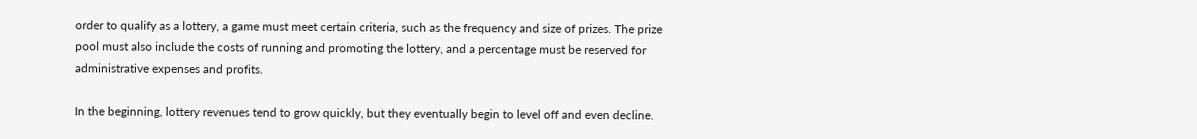order to qualify as a lottery, a game must meet certain criteria, such as the frequency and size of prizes. The prize pool must also include the costs of running and promoting the lottery, and a percentage must be reserved for administrative expenses and profits.

In the beginning, lottery revenues tend to grow quickly, but they eventually begin to level off and even decline.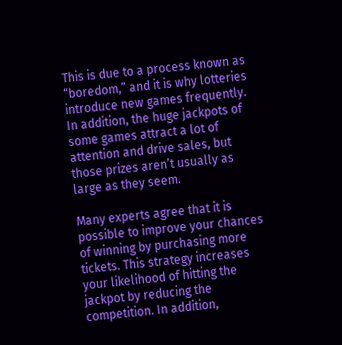This is due to a process known as “boredom,” and it is why lotteries introduce new games frequently. In addition, the huge jackpots of some games attract a lot of attention and drive sales, but those prizes aren’t usually as large as they seem.

Many experts agree that it is possible to improve your chances of winning by purchasing more tickets. This strategy increases your likelihood of hitting the jackpot by reducing the competition. In addition,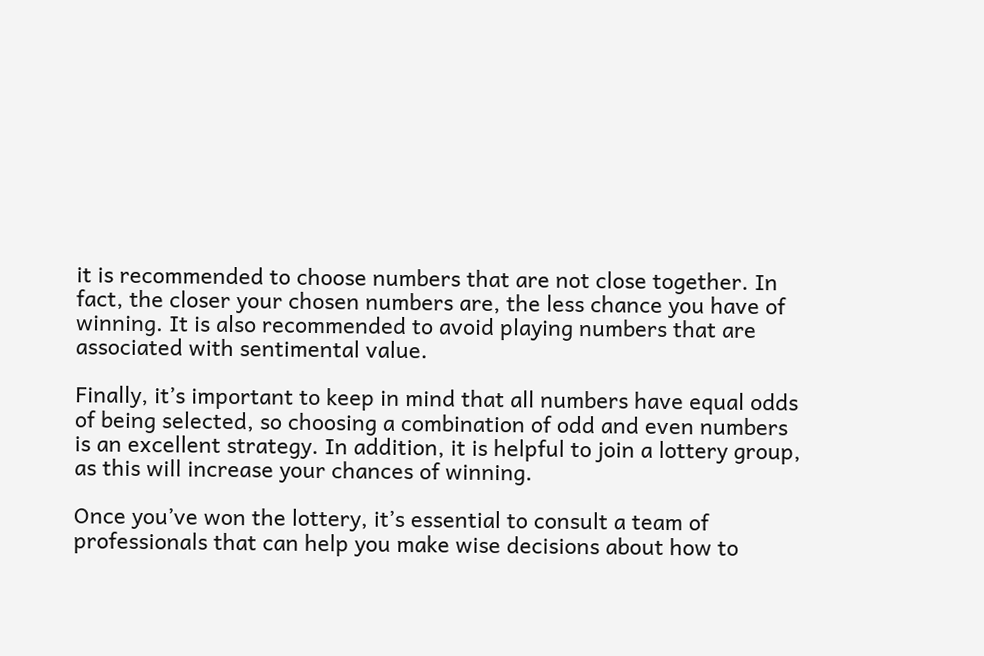it is recommended to choose numbers that are not close together. In fact, the closer your chosen numbers are, the less chance you have of winning. It is also recommended to avoid playing numbers that are associated with sentimental value.

Finally, it’s important to keep in mind that all numbers have equal odds of being selected, so choosing a combination of odd and even numbers is an excellent strategy. In addition, it is helpful to join a lottery group, as this will increase your chances of winning.

Once you’ve won the lottery, it’s essential to consult a team of professionals that can help you make wise decisions about how to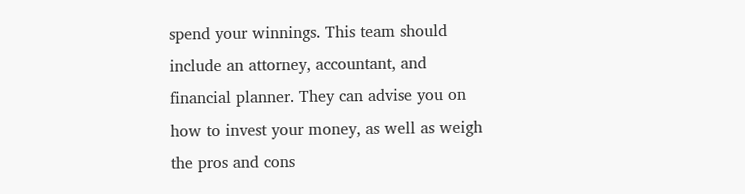spend your winnings. This team should include an attorney, accountant, and financial planner. They can advise you on how to invest your money, as well as weigh the pros and cons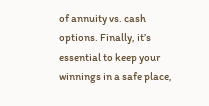of annuity vs. cash options. Finally, it’s essential to keep your winnings in a safe place,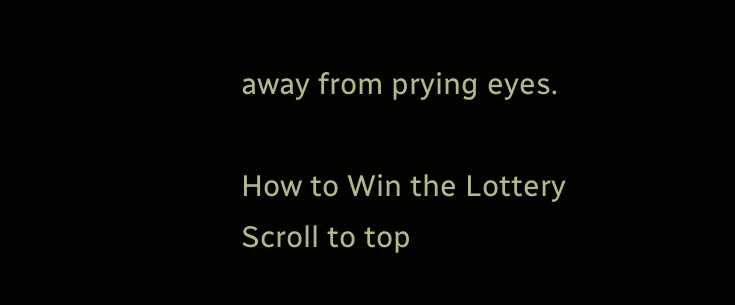away from prying eyes.

How to Win the Lottery
Scroll to top